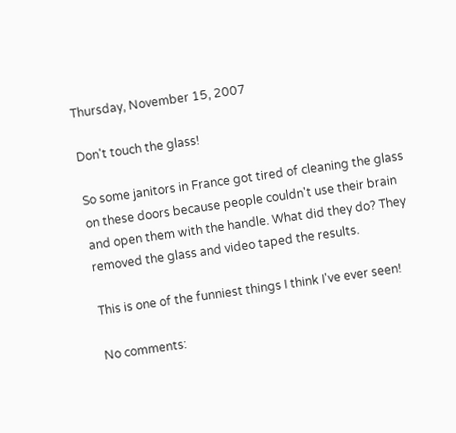Thursday, November 15, 2007

Don't touch the glass!

So some janitors in France got tired of cleaning the glass on these doors because people couldn't use their brain and open them with the handle. What did they do? They removed the glass and video taped the results.

This is one of the funniest things I think I've ever seen!

No comments: